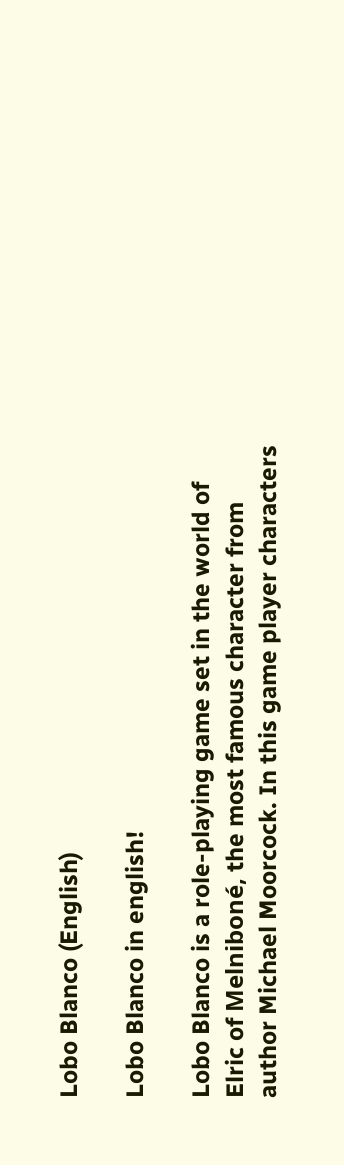Lobo Blanco (English)

Lobo Blanco in english!

Lobo Blanco is a role-playing game set in the world of Elric of Melniboné, the most famous character from author Michael Moorcock. In this game player characters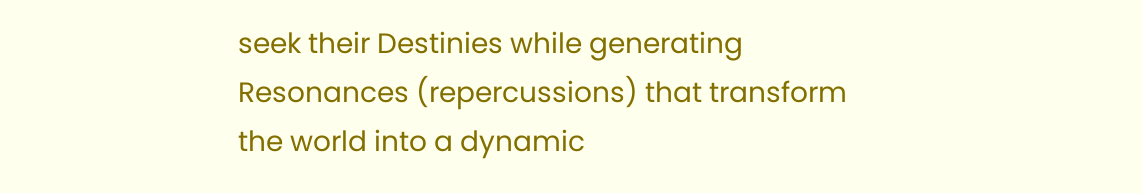seek their Destinies while generating Resonances (repercussions) that transform the world into a dynamic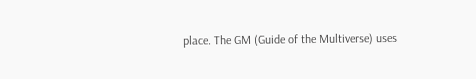place. The GM (Guide of the Multiverse) uses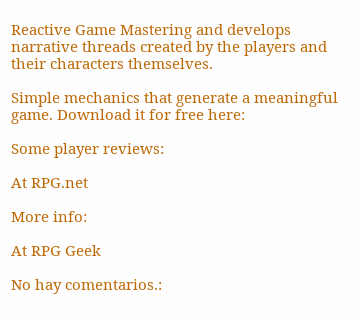Reactive Game Mastering and develops narrative threads created by the players and their characters themselves.

Simple mechanics that generate a meaningful game. Download it for free here:

Some player reviews:

At RPG.net

More info:

At RPG Geek

No hay comentarios.: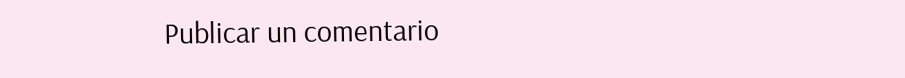Publicar un comentario